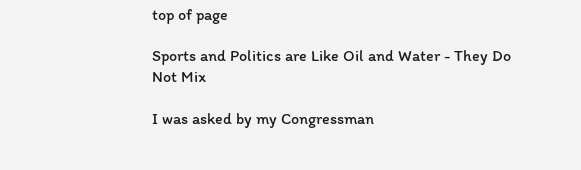top of page

Sports and Politics are Like Oil and Water - They Do Not Mix

I was asked by my Congressman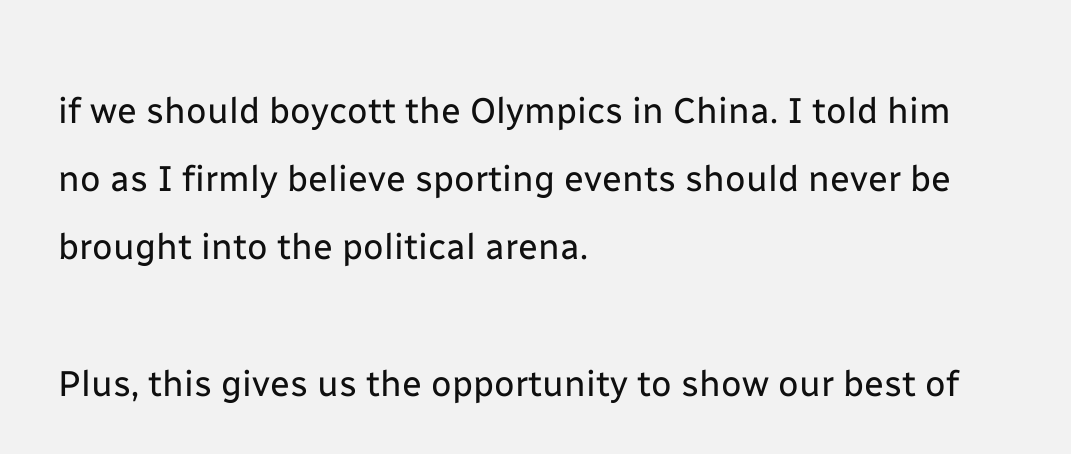if we should boycott the Olympics in China. I told him no as I firmly believe sporting events should never be brought into the political arena.

Plus, this gives us the opportunity to show our best of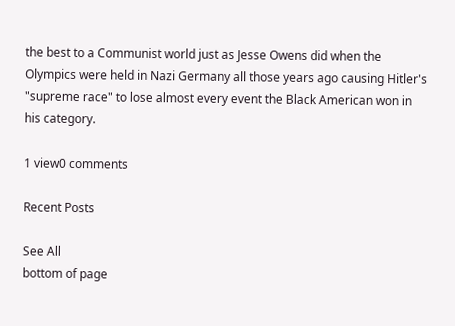the best to a Communist world just as Jesse Owens did when the Olympics were held in Nazi Germany all those years ago causing Hitler's "supreme race" to lose almost every event the Black American won in his category.

1 view0 comments

Recent Posts

See All
bottom of page